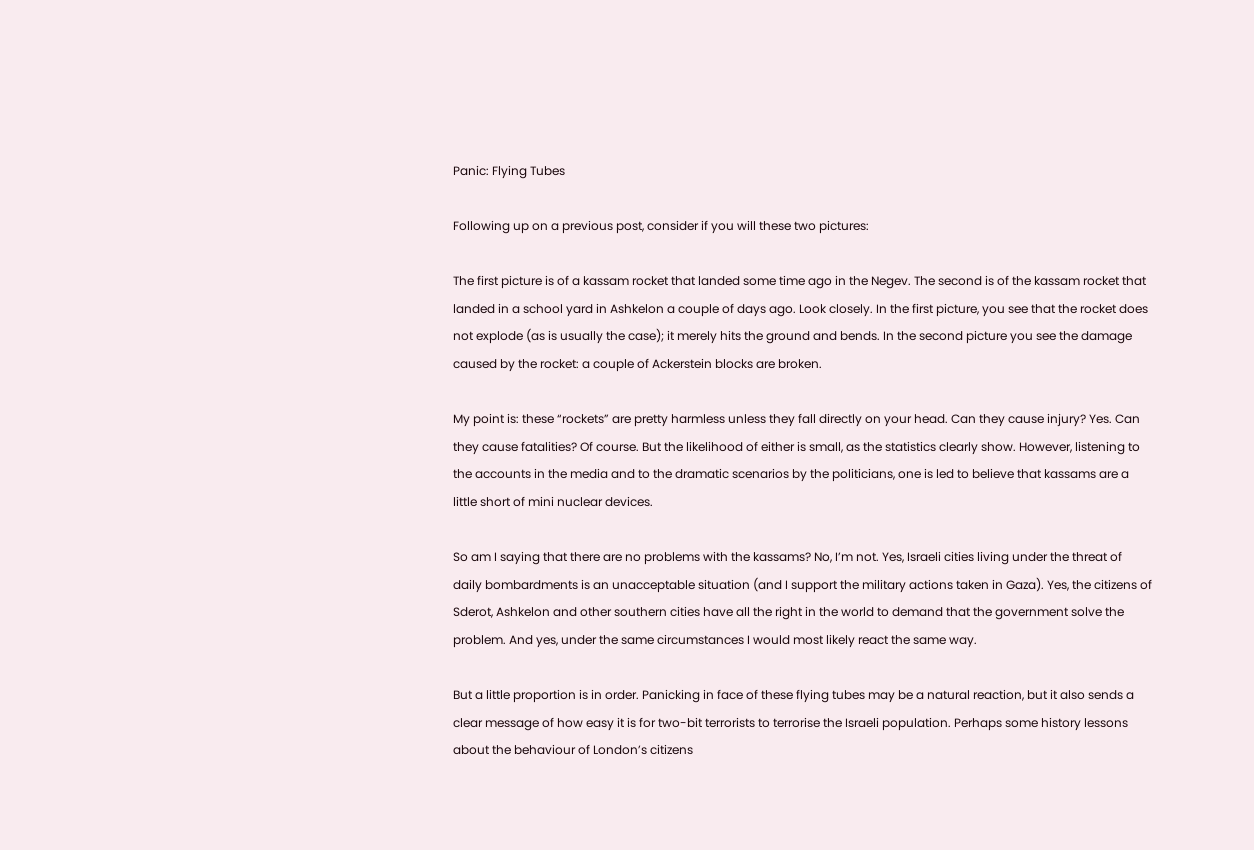Panic: Flying Tubes

Following up on a previous post, consider if you will these two pictures:

The first picture is of a kassam rocket that landed some time ago in the Negev. The second is of the kassam rocket that landed in a school yard in Ashkelon a couple of days ago. Look closely. In the first picture, you see that the rocket does not explode (as is usually the case); it merely hits the ground and bends. In the second picture you see the damage caused by the rocket: a couple of Ackerstein blocks are broken.

My point is: these “rockets” are pretty harmless unless they fall directly on your head. Can they cause injury? Yes. Can they cause fatalities? Of course. But the likelihood of either is small, as the statistics clearly show. However, listening to the accounts in the media and to the dramatic scenarios by the politicians, one is led to believe that kassams are a little short of mini nuclear devices.

So am I saying that there are no problems with the kassams? No, I’m not. Yes, Israeli cities living under the threat of daily bombardments is an unacceptable situation (and I support the military actions taken in Gaza). Yes, the citizens of Sderot, Ashkelon and other southern cities have all the right in the world to demand that the government solve the problem. And yes, under the same circumstances I would most likely react the same way.

But a little proportion is in order. Panicking in face of these flying tubes may be a natural reaction, but it also sends a clear message of how easy it is for two-bit terrorists to terrorise the Israeli population. Perhaps some history lessons about the behaviour of London’s citizens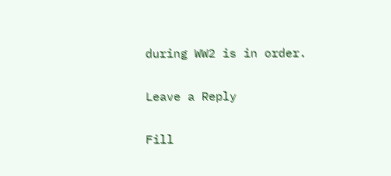during WW2 is in order.

Leave a Reply

Fill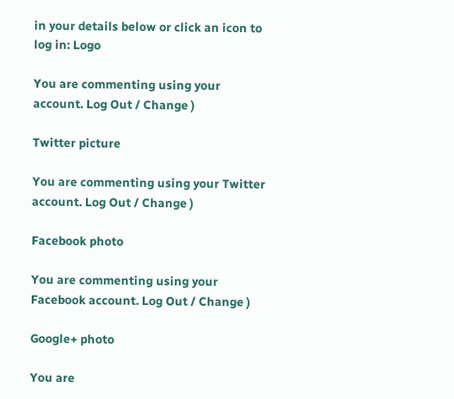in your details below or click an icon to log in: Logo

You are commenting using your account. Log Out / Change )

Twitter picture

You are commenting using your Twitter account. Log Out / Change )

Facebook photo

You are commenting using your Facebook account. Log Out / Change )

Google+ photo

You are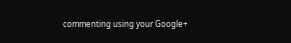commenting using your Google+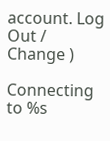account. Log Out / Change )

Connecting to %s